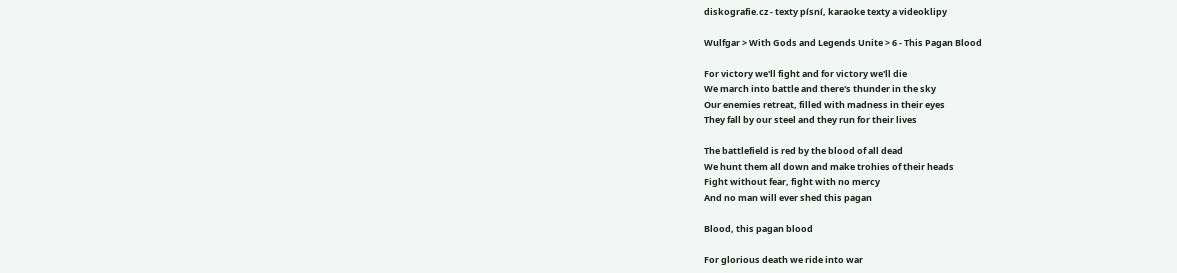diskografie.cz - texty písní, karaoke texty a videoklipy

Wulfgar > With Gods and Legends Unite > 6 - This Pagan Blood

For victory we'll fight and for victory we'll die
We march into battle and there's thunder in the sky
Our enemies retreat, filled with madness in their eyes
They fall by our steel and they run for their lives

The battlefield is red by the blood of all dead
We hunt them all down and make trohies of their heads
Fight without fear, fight with no mercy
And no man will ever shed this pagan

Blood, this pagan blood

For glorious death we ride into war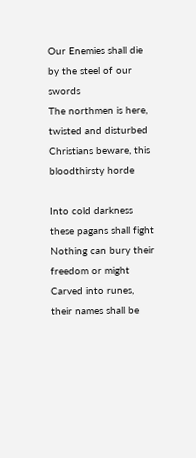Our Enemies shall die by the steel of our swords
The northmen is here, twisted and disturbed
Christians beware, this bloodthirsty horde

Into cold darkness these pagans shall fight
Nothing can bury their freedom or might
Carved into runes, their names shall be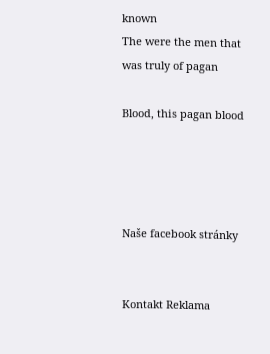known
The were the men that was truly of pagan

Blood, this pagan blood




Naše facebook stránky


Kontakt Reklama